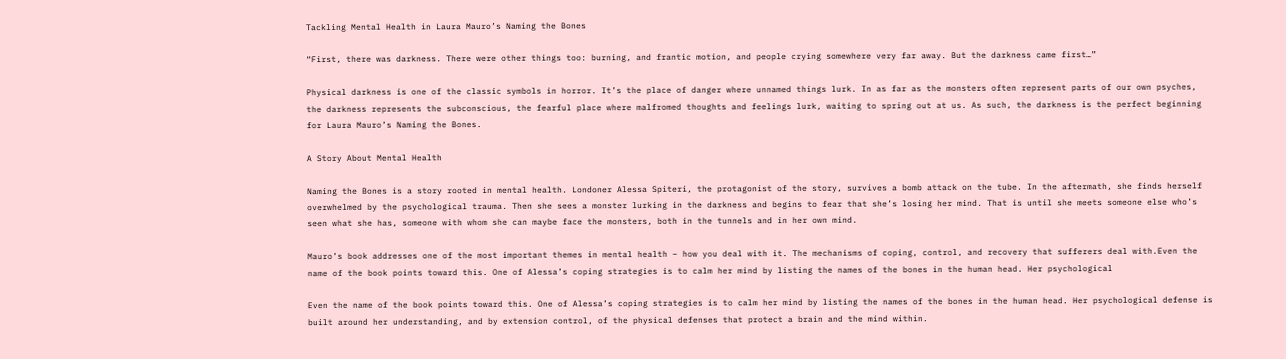Tackling Mental Health in Laura Mauro’s Naming the Bones

“First, there was darkness. There were other things too: burning, and frantic motion, and people crying somewhere very far away. But the darkness came first…”

Physical darkness is one of the classic symbols in horror. It’s the place of danger where unnamed things lurk. In as far as the monsters often represent parts of our own psyches, the darkness represents the subconscious, the fearful place where malfromed thoughts and feelings lurk, waiting to spring out at us. As such, the darkness is the perfect beginning for Laura Mauro’s Naming the Bones.

A Story About Mental Health

Naming the Bones is a story rooted in mental health. Londoner Alessa Spiteri, the protagonist of the story, survives a bomb attack on the tube. In the aftermath, she finds herself overwhelmed by the psychological trauma. Then she sees a monster lurking in the darkness and begins to fear that she’s losing her mind. That is until she meets someone else who’s seen what she has, someone with whom she can maybe face the monsters, both in the tunnels and in her own mind.

Mauro’s book addresses one of the most important themes in mental health – how you deal with it. The mechanisms of coping, control, and recovery that sufferers deal with.Even the name of the book points toward this. One of Alessa’s coping strategies is to calm her mind by listing the names of the bones in the human head. Her psychological

Even the name of the book points toward this. One of Alessa’s coping strategies is to calm her mind by listing the names of the bones in the human head. Her psychological defense is built around her understanding, and by extension control, of the physical defenses that protect a brain and the mind within.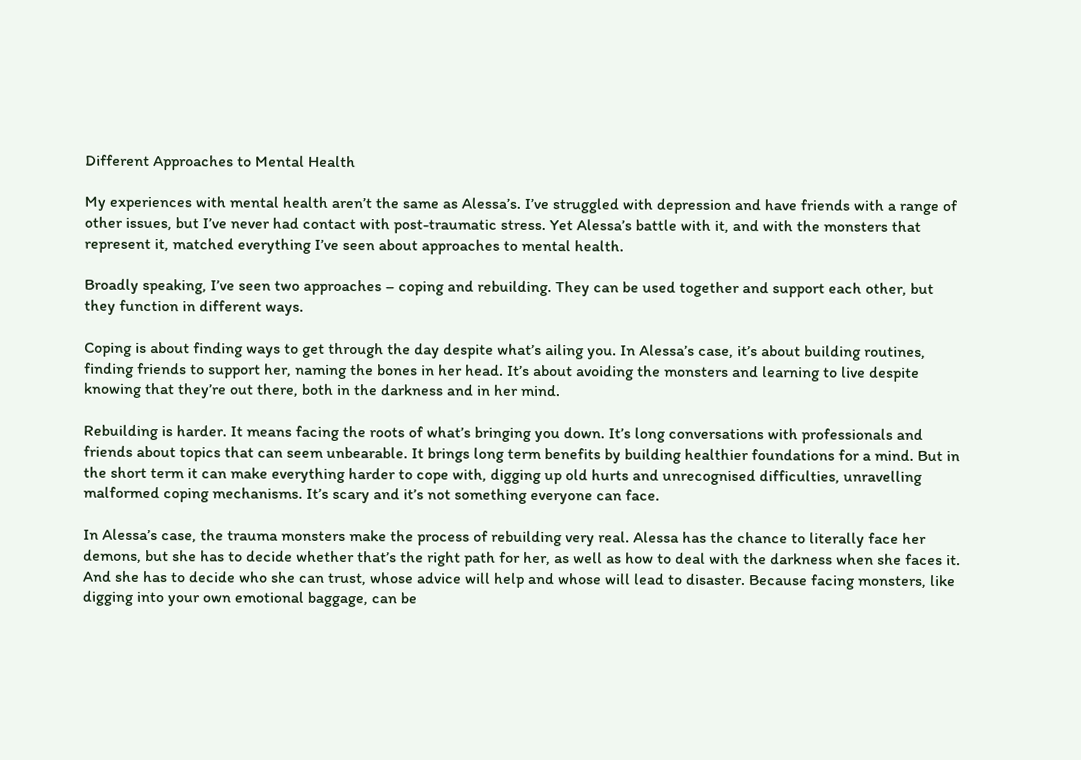Different Approaches to Mental Health

My experiences with mental health aren’t the same as Alessa’s. I’ve struggled with depression and have friends with a range of other issues, but I’ve never had contact with post-traumatic stress. Yet Alessa’s battle with it, and with the monsters that represent it, matched everything I’ve seen about approaches to mental health.

Broadly speaking, I’ve seen two approaches – coping and rebuilding. They can be used together and support each other, but they function in different ways.

Coping is about finding ways to get through the day despite what’s ailing you. In Alessa’s case, it’s about building routines, finding friends to support her, naming the bones in her head. It’s about avoiding the monsters and learning to live despite knowing that they’re out there, both in the darkness and in her mind.

Rebuilding is harder. It means facing the roots of what’s bringing you down. It’s long conversations with professionals and friends about topics that can seem unbearable. It brings long term benefits by building healthier foundations for a mind. But in the short term it can make everything harder to cope with, digging up old hurts and unrecognised difficulties, unravelling malformed coping mechanisms. It’s scary and it’s not something everyone can face.

In Alessa’s case, the trauma monsters make the process of rebuilding very real. Alessa has the chance to literally face her demons, but she has to decide whether that’s the right path for her, as well as how to deal with the darkness when she faces it. And she has to decide who she can trust, whose advice will help and whose will lead to disaster. Because facing monsters, like digging into your own emotional baggage, can be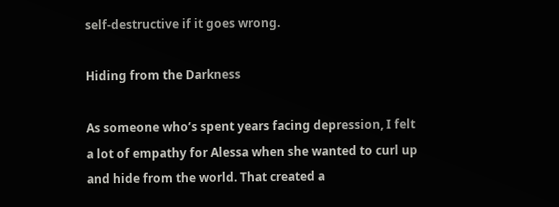self-destructive if it goes wrong.

Hiding from the Darkness

As someone who’s spent years facing depression, I felt a lot of empathy for Alessa when she wanted to curl up and hide from the world. That created a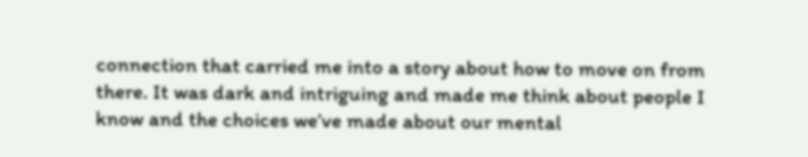connection that carried me into a story about how to move on from there. It was dark and intriguing and made me think about people I know and the choices we’ve made about our mental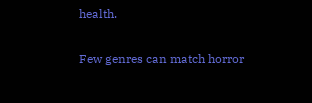health.

Few genres can match horror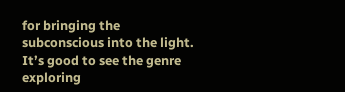for bringing the subconscious into the light. It’s good to see the genre exploring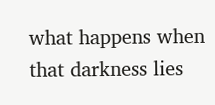what happens when that darkness lies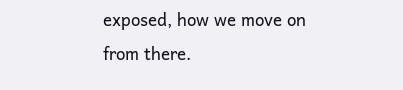exposed, how we move on from there.